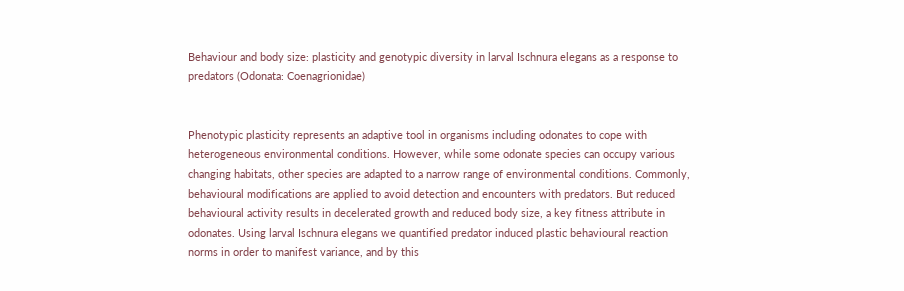Behaviour and body size: plasticity and genotypic diversity in larval Ischnura elegans as a response to predators (Odonata: Coenagrionidae)


Phenotypic plasticity represents an adaptive tool in organisms including odonates to cope with heterogeneous environmental conditions. However, while some odonate species can occupy various changing habitats, other species are adapted to a narrow range of environmental conditions. Commonly, behavioural modifications are applied to avoid detection and encounters with predators. But reduced behavioural activity results in decelerated growth and reduced body size, a key fitness attribute in odonates. Using larval Ischnura elegans we quantified predator induced plastic behavioural reaction norms in order to manifest variance, and by this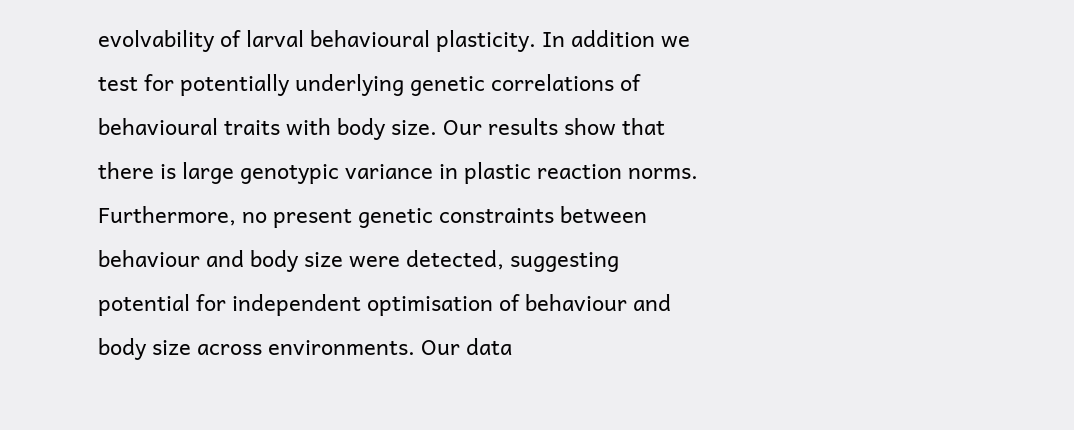evolvability of larval behavioural plasticity. In addition we test for potentially underlying genetic correlations of behavioural traits with body size. Our results show that there is large genotypic variance in plastic reaction norms. Furthermore, no present genetic constraints between behaviour and body size were detected, suggesting potential for independent optimisation of behaviour and body size across environments. Our data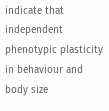indicate that independent phenotypic plasticity in behaviour and body size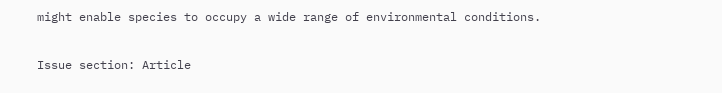might enable species to occupy a wide range of environmental conditions.

Issue section: Article